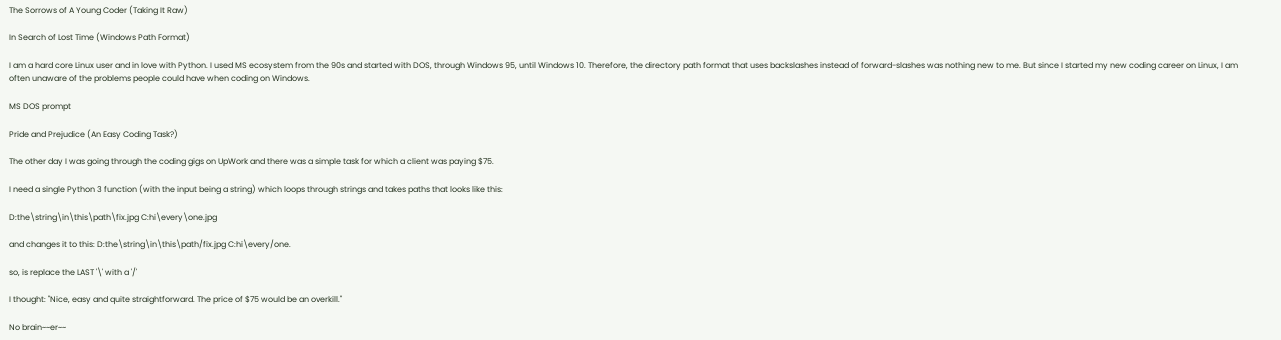The Sorrows of A Young Coder (Taking It Raw)

In Search of Lost Time (Windows Path Format)

I am a hard core Linux user and in love with Python. I used MS ecosystem from the 90s and started with DOS, through Windows 95, until Windows 10. Therefore, the directory path format that uses backslashes instead of forward-slashes was nothing new to me. But since I started my new coding career on Linux, I am often unaware of the problems people could have when coding on Windows.

MS DOS prompt

Pride and Prejudice (An Easy Coding Task?)

The other day I was going through the coding gigs on UpWork and there was a simple task for which a client was paying $75.

I need a single Python 3 function (with the input being a string) which loops through strings and takes paths that looks like this:

D:the\string\in\this\path\fix.jpg C:hi\every\one.jpg

and changes it to this: D:the\string\in\this\path/fix.jpg C:hi\every/one.

so, is replace the LAST '\' with a '/'

I thought: "Nice, easy and quite straightforward. The price of $75 would be an overkill."

No brain~~er~~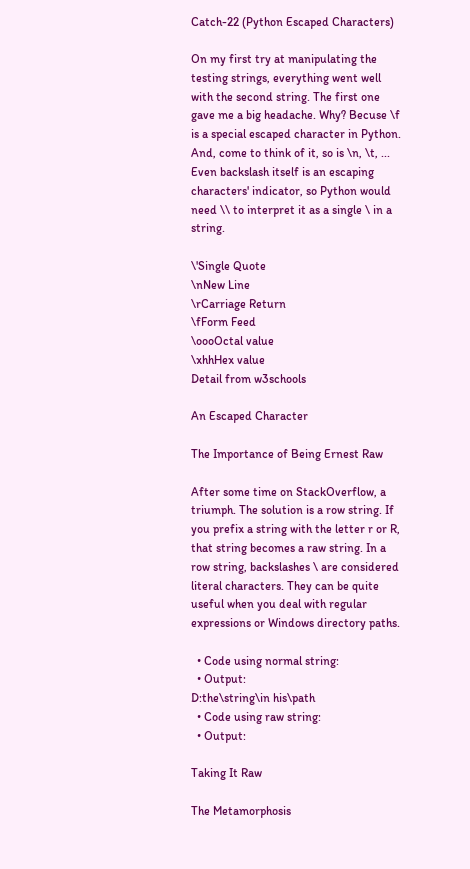Catch-22 (Python Escaped Characters)

On my first try at manipulating the testing strings, everything went well with the second string. The first one gave me a big headache. Why? Becuse \f is a special escaped character in Python. And, come to think of it, so is \n, \t, ... Even backslash itself is an escaping characters' indicator, so Python would need \\ to interpret it as a single \ in a string.

\'Single Quote
\nNew Line
\rCarriage Return
\fForm Feed
\oooOctal value
\xhhHex value
Detail from w3schools

An Escaped Character

The Importance of Being Ernest Raw

After some time on StackOverflow, a triumph. The solution is a row string. If you prefix a string with the letter r or R, that string becomes a raw string. In a row string, backslashes \ are considered literal characters. They can be quite useful when you deal with regular expressions or Windows directory paths.

  • Code using normal string:
  • Output:
D:the\string\in his\path
  • Code using raw string:
  • Output:

Taking It Raw

The Metamorphosis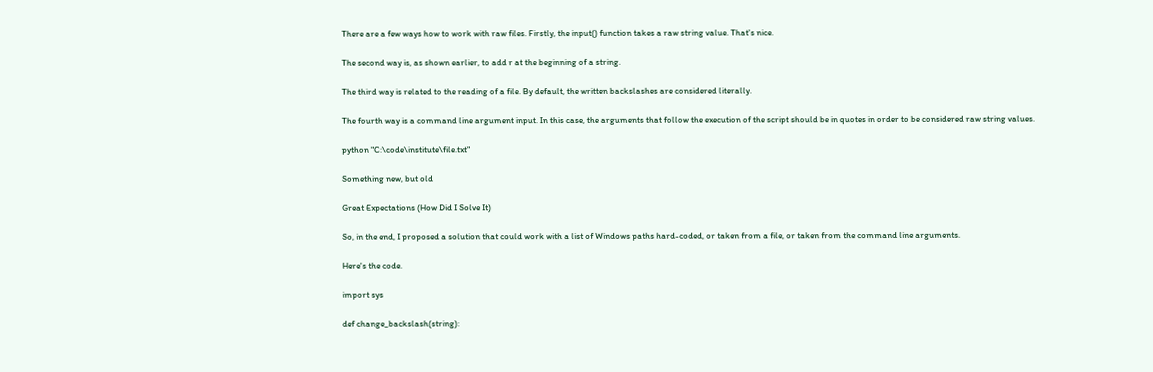There are a few ways how to work with raw files. Firstly, the input() function takes a raw string value. That's nice.

The second way is, as shown earlier, to add r at the beginning of a string.

The third way is related to the reading of a file. By default, the written backslashes are considered literally.

The fourth way is a command line argument input. In this case, the arguments that follow the execution of the script should be in quotes in order to be considered raw string values.

python "C:\code\institute\file.txt"

Something new, but old

Great Expectations (How Did I Solve It)

So, in the end, I proposed a solution that could work with a list of Windows paths hard-coded, or taken from a file, or taken from the command line arguments.

Here's the code.

import sys

def change_backslash(string):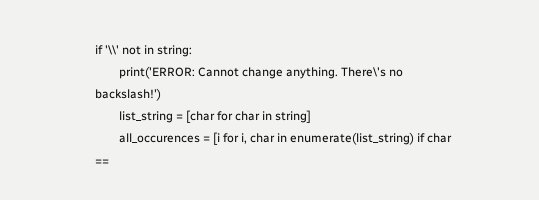if '\\' not in string:
        print('ERROR: Cannot change anything. There\'s no backslash!')
        list_string = [char for char in string]
        all_occurences = [i for i, char in enumerate(list_string) if char ==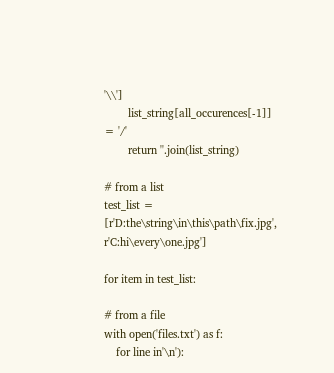'\\']
        list_string[all_occurences[-1]] = '/'
        return ''.join(list_string)

# from a list
test_list = [r'D:the\string\in\this\path\fix.jpg', r'C:hi\every\one.jpg']

for item in test_list:

# from a file
with open('files.txt') as f:
    for line in'\n'):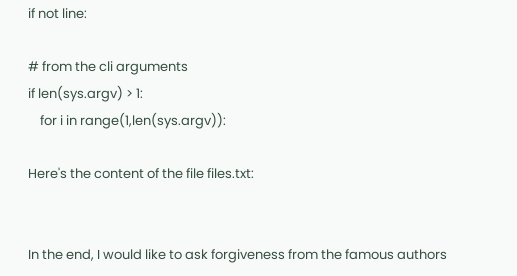if not line:

# from the cli arguments
if len(sys.argv) > 1:
    for i in range(1,len(sys.argv)):

Here's the content of the file files.txt:


In the end, I would like to ask forgiveness from the famous authors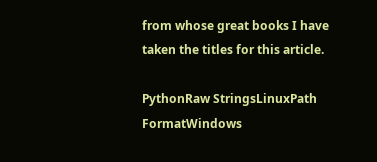from whose great books I have taken the titles for this article.

PythonRaw StringsLinuxPath FormatWindows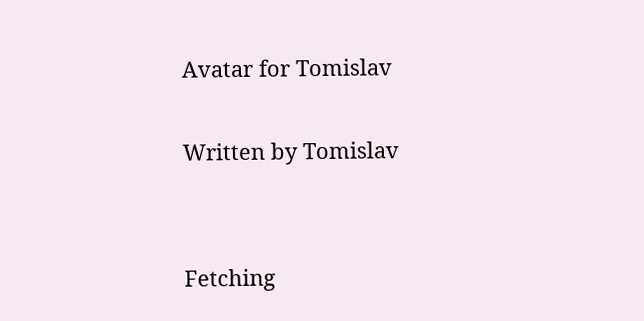Avatar for Tomislav

Written by Tomislav


Fetching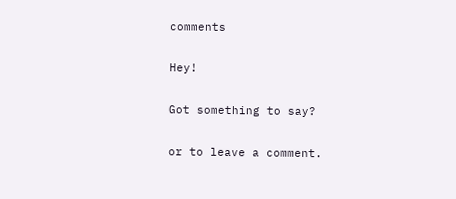comments

Hey!

Got something to say?

or to leave a comment.